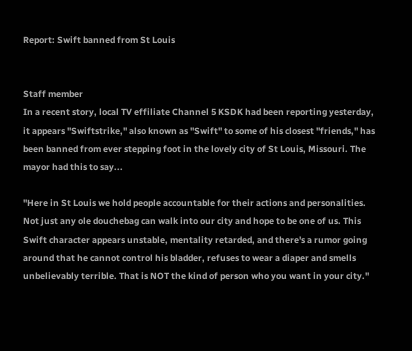Report: Swift banned from St Louis


Staff member
In a recent story, local TV effiliate Channel 5 KSDK had been reporting yesterday, it appears "Swiftstrike," also known as "Swift" to some of his closest "friends," has been banned from ever stepping foot in the lovely city of St Louis, Missouri. The mayor had this to say...

"Here in St Louis we hold people accountable for their actions and personalities. Not just any ole douchebag can walk into our city and hope to be one of us. This Swift character appears unstable, mentality retarded, and there's a rumor going around that he cannot control his bladder, refuses to wear a diaper and smells unbelievably terrible. That is NOT the kind of person who you want in your city."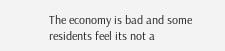The economy is bad and some residents feel its not a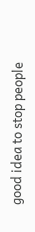good idea to stop people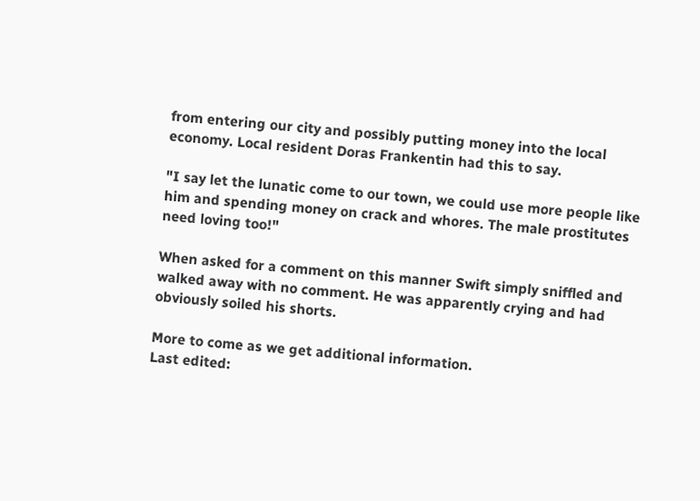from entering our city and possibly putting money into the local economy. Local resident Doras Frankentin had this to say.

"I say let the lunatic come to our town, we could use more people like him and spending money on crack and whores. The male prostitutes need loving too!"

When asked for a comment on this manner Swift simply sniffled and walked away with no comment. He was apparently crying and had obviously soiled his shorts.

More to come as we get additional information.
Last edited: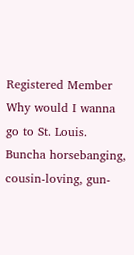Registered Member
Why would I wanna go to St. Louis. Buncha horsebanging, cousin-loving, gun-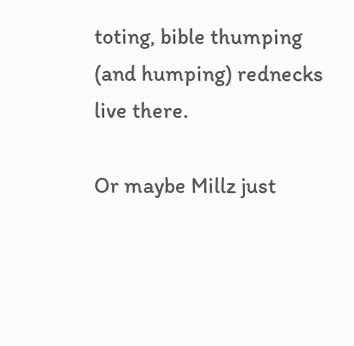toting, bible thumping (and humping) rednecks live there.

Or maybe Millz just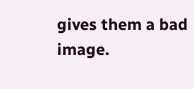gives them a bad image.